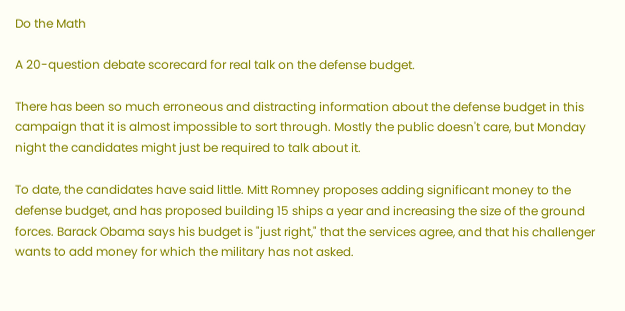Do the Math

A 20-question debate scorecard for real talk on the defense budget.

There has been so much erroneous and distracting information about the defense budget in this campaign that it is almost impossible to sort through. Mostly the public doesn't care, but Monday night the candidates might just be required to talk about it.

To date, the candidates have said little. Mitt Romney proposes adding significant money to the defense budget, and has proposed building 15 ships a year and increasing the size of the ground forces. Barack Obama says his budget is "just right," that the services agree, and that his challenger wants to add money for which the military has not asked.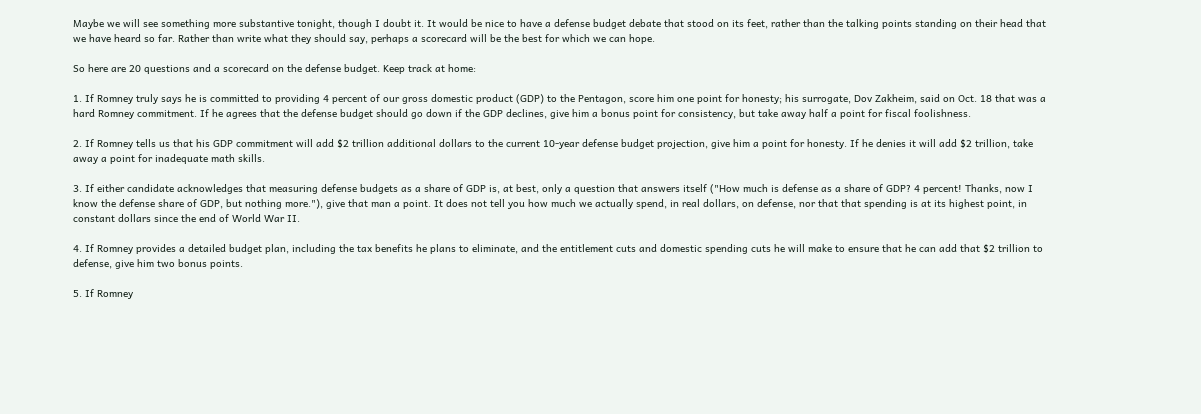Maybe we will see something more substantive tonight, though I doubt it. It would be nice to have a defense budget debate that stood on its feet, rather than the talking points standing on their head that we have heard so far. Rather than write what they should say, perhaps a scorecard will be the best for which we can hope.

So here are 20 questions and a scorecard on the defense budget. Keep track at home:

1. If Romney truly says he is committed to providing 4 percent of our gross domestic product (GDP) to the Pentagon, score him one point for honesty; his surrogate, Dov Zakheim, said on Oct. 18 that was a hard Romney commitment. If he agrees that the defense budget should go down if the GDP declines, give him a bonus point for consistency, but take away half a point for fiscal foolishness.

2. If Romney tells us that his GDP commitment will add $2 trillion additional dollars to the current 10-year defense budget projection, give him a point for honesty. If he denies it will add $2 trillion, take away a point for inadequate math skills.

3. If either candidate acknowledges that measuring defense budgets as a share of GDP is, at best, only a question that answers itself ("How much is defense as a share of GDP? 4 percent! Thanks, now I know the defense share of GDP, but nothing more."), give that man a point. It does not tell you how much we actually spend, in real dollars, on defense, nor that that spending is at its highest point, in constant dollars since the end of World War II.

4. If Romney provides a detailed budget plan, including the tax benefits he plans to eliminate, and the entitlement cuts and domestic spending cuts he will make to ensure that he can add that $2 trillion to defense, give him two bonus points.

5. If Romney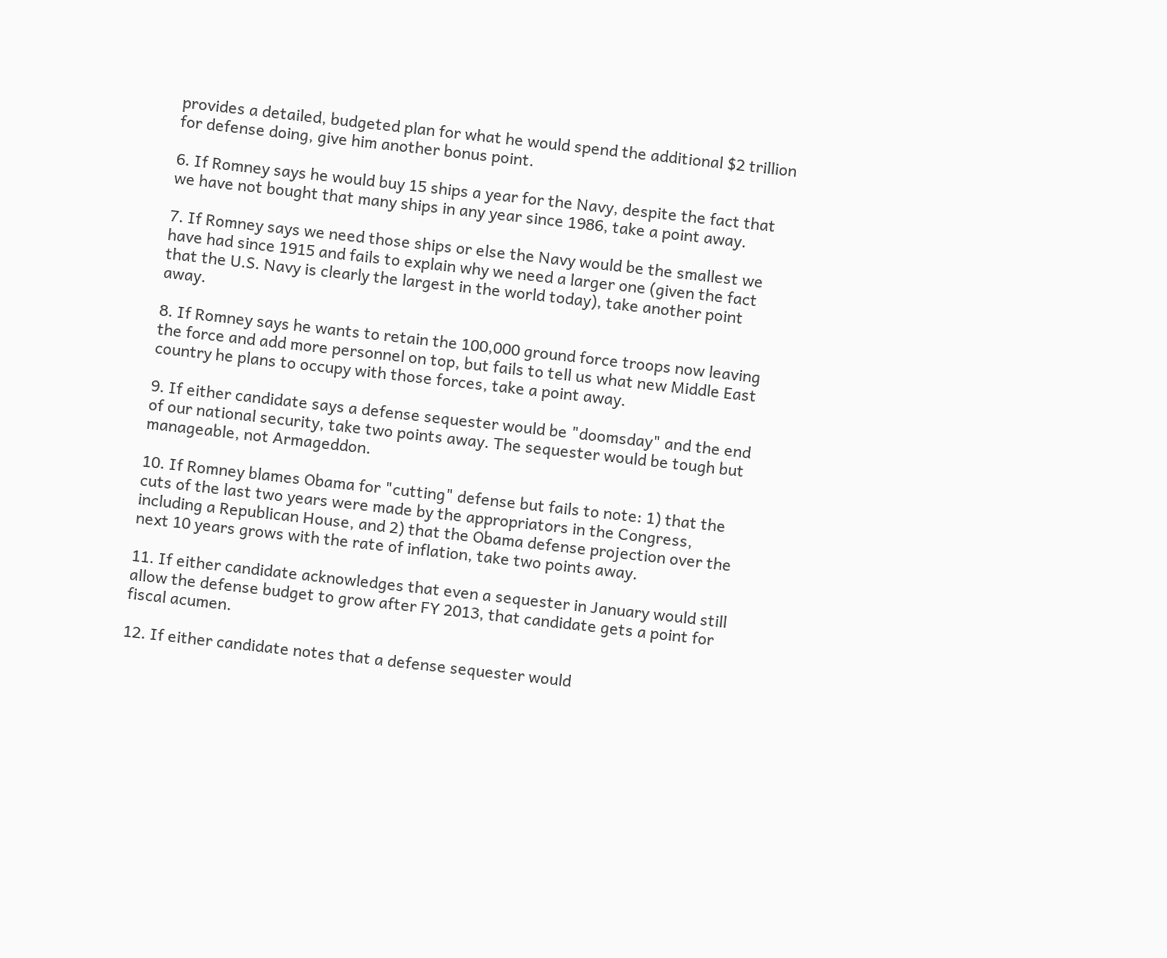provides a detailed, budgeted plan for what he would spend the additional $2 trillion for defense doing, give him another bonus point.

6. If Romney says he would buy 15 ships a year for the Navy, despite the fact that we have not bought that many ships in any year since 1986, take a point away.

7. If Romney says we need those ships or else the Navy would be the smallest we have had since 1915 and fails to explain why we need a larger one (given the fact that the U.S. Navy is clearly the largest in the world today), take another point away.

8. If Romney says he wants to retain the 100,000 ground force troops now leaving the force and add more personnel on top, but fails to tell us what new Middle East country he plans to occupy with those forces, take a point away.

9. If either candidate says a defense sequester would be "doomsday" and the end of our national security, take two points away. The sequester would be tough but manageable, not Armageddon.

10. If Romney blames Obama for "cutting" defense but fails to note: 1) that the cuts of the last two years were made by the appropriators in the Congress, including a Republican House, and 2) that the Obama defense projection over the next 10 years grows with the rate of inflation, take two points away.

11. If either candidate acknowledges that even a sequester in January would still allow the defense budget to grow after FY 2013, that candidate gets a point for fiscal acumen.

12. If either candidate notes that a defense sequester would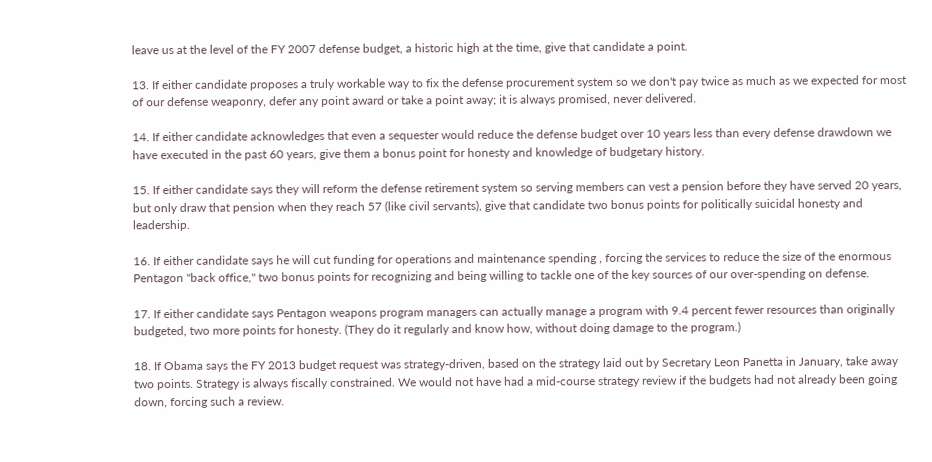leave us at the level of the FY 2007 defense budget, a historic high at the time, give that candidate a point.

13. If either candidate proposes a truly workable way to fix the defense procurement system so we don't pay twice as much as we expected for most of our defense weaponry, defer any point award or take a point away; it is always promised, never delivered.

14. If either candidate acknowledges that even a sequester would reduce the defense budget over 10 years less than every defense drawdown we have executed in the past 60 years, give them a bonus point for honesty and knowledge of budgetary history.

15. If either candidate says they will reform the defense retirement system so serving members can vest a pension before they have served 20 years, but only draw that pension when they reach 57 (like civil servants), give that candidate two bonus points for politically suicidal honesty and leadership.

16. If either candidate says he will cut funding for operations and maintenance spending , forcing the services to reduce the size of the enormous Pentagon "back office," two bonus points for recognizing and being willing to tackle one of the key sources of our over-spending on defense.

17. If either candidate says Pentagon weapons program managers can actually manage a program with 9.4 percent fewer resources than originally budgeted, two more points for honesty. (They do it regularly and know how, without doing damage to the program.)

18. If Obama says the FY 2013 budget request was strategy-driven, based on the strategy laid out by Secretary Leon Panetta in January, take away two points. Strategy is always fiscally constrained. We would not have had a mid-course strategy review if the budgets had not already been going down, forcing such a review.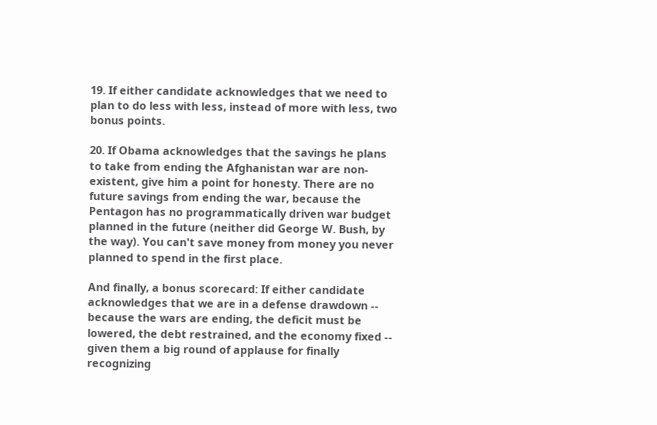19. If either candidate acknowledges that we need to plan to do less with less, instead of more with less, two bonus points.

20. If Obama acknowledges that the savings he plans to take from ending the Afghanistan war are non-existent, give him a point for honesty. There are no future savings from ending the war, because the Pentagon has no programmatically driven war budget planned in the future (neither did George W. Bush, by the way). You can't save money from money you never planned to spend in the first place.

And finally, a bonus scorecard: If either candidate acknowledges that we are in a defense drawdown -- because the wars are ending, the deficit must be lowered, the debt restrained, and the economy fixed -- given them a big round of applause for finally recognizing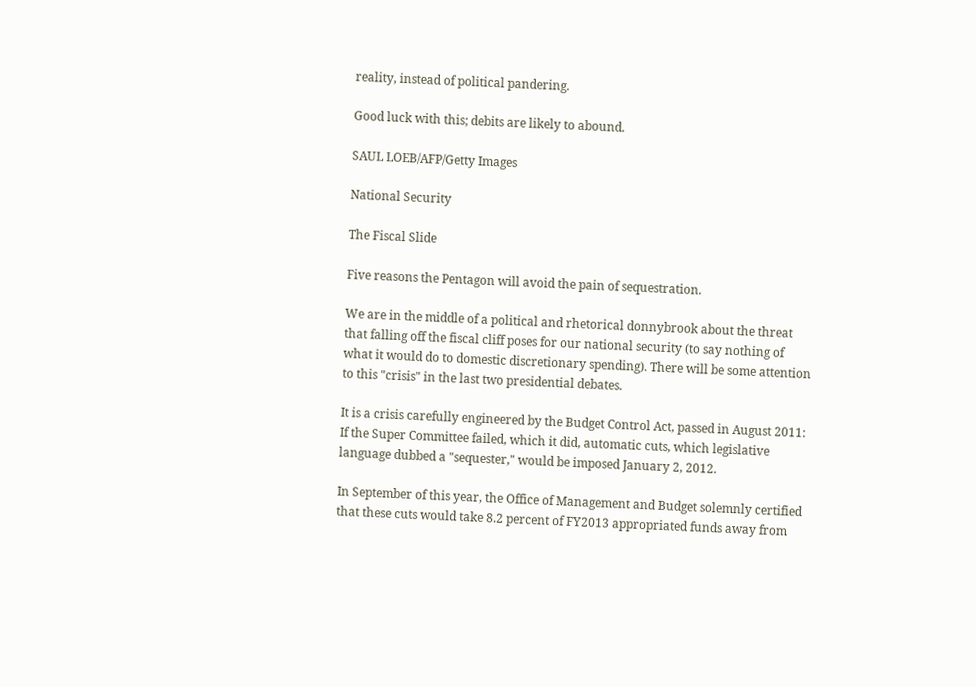reality, instead of political pandering.

Good luck with this; debits are likely to abound.

SAUL LOEB/AFP/Getty Images

National Security

The Fiscal Slide

Five reasons the Pentagon will avoid the pain of sequestration.

We are in the middle of a political and rhetorical donnybrook about the threat that falling off the fiscal cliff poses for our national security (to say nothing of what it would do to domestic discretionary spending). There will be some attention to this "crisis" in the last two presidential debates.

It is a crisis carefully engineered by the Budget Control Act, passed in August 2011: If the Super Committee failed, which it did, automatic cuts, which legislative language dubbed a "sequester," would be imposed January 2, 2012.

In September of this year, the Office of Management and Budget solemnly certified that these cuts would take 8.2 percent of FY2013 appropriated funds away from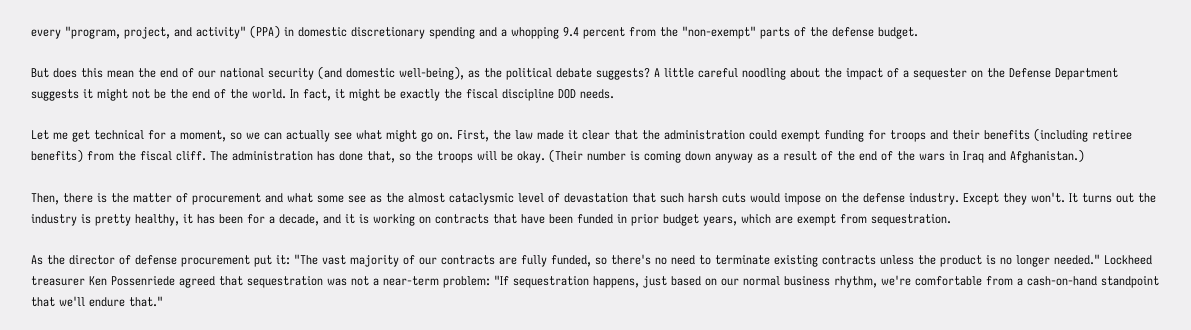every "program, project, and activity" (PPA) in domestic discretionary spending and a whopping 9.4 percent from the "non-exempt" parts of the defense budget.

But does this mean the end of our national security (and domestic well-being), as the political debate suggests? A little careful noodling about the impact of a sequester on the Defense Department suggests it might not be the end of the world. In fact, it might be exactly the fiscal discipline DOD needs.

Let me get technical for a moment, so we can actually see what might go on. First, the law made it clear that the administration could exempt funding for troops and their benefits (including retiree benefits) from the fiscal cliff. The administration has done that, so the troops will be okay. (Their number is coming down anyway as a result of the end of the wars in Iraq and Afghanistan.)

Then, there is the matter of procurement and what some see as the almost cataclysmic level of devastation that such harsh cuts would impose on the defense industry. Except they won't. It turns out the industry is pretty healthy, it has been for a decade, and it is working on contracts that have been funded in prior budget years, which are exempt from sequestration.

As the director of defense procurement put it: "The vast majority of our contracts are fully funded, so there's no need to terminate existing contracts unless the product is no longer needed." Lockheed treasurer Ken Possenriede agreed that sequestration was not a near-term problem: "If sequestration happens, just based on our normal business rhythm, we're comfortable from a cash-on-hand standpoint that we'll endure that."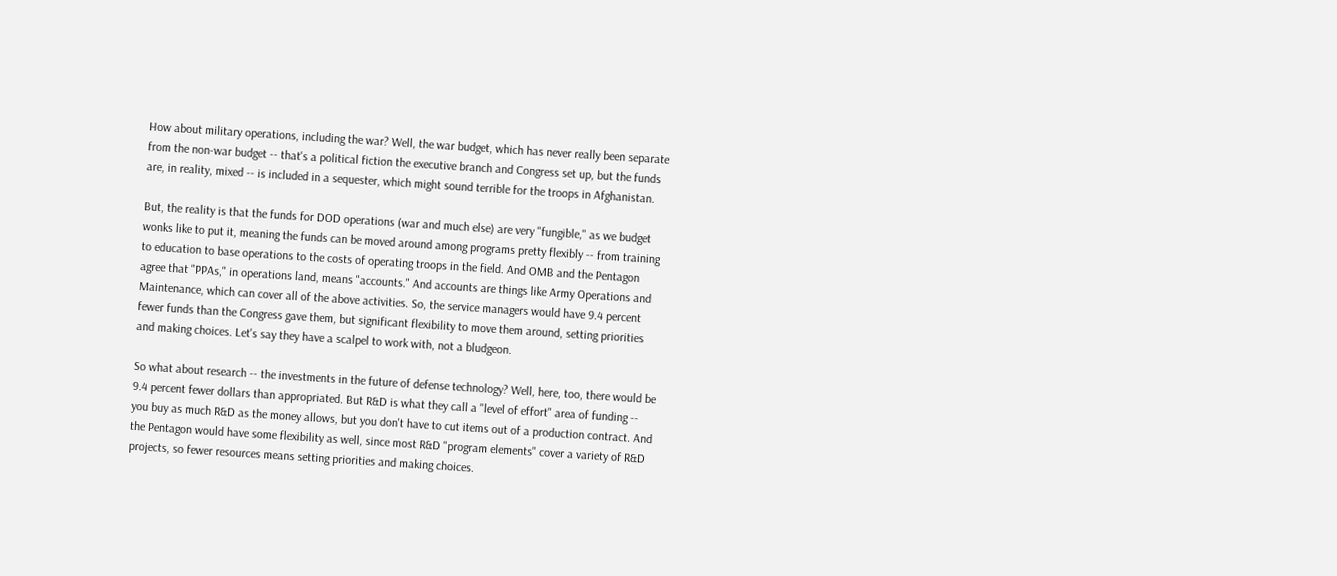How about military operations, including the war? Well, the war budget, which has never really been separate from the non-war budget -- that's a political fiction the executive branch and Congress set up, but the funds are, in reality, mixed -- is included in a sequester, which might sound terrible for the troops in Afghanistan.

But, the reality is that the funds for DOD operations (war and much else) are very "fungible," as we budget wonks like to put it, meaning the funds can be moved around among programs pretty flexibly -- from training to education to base operations to the costs of operating troops in the field. And OMB and the Pentagon agree that "PPAs," in operations land, means "accounts." And accounts are things like Army Operations and Maintenance, which can cover all of the above activities. So, the service managers would have 9.4 percent fewer funds than the Congress gave them, but significant flexibility to move them around, setting priorities and making choices. Let's say they have a scalpel to work with, not a bludgeon.

So what about research -- the investments in the future of defense technology? Well, here, too, there would be 9.4 percent fewer dollars than appropriated. But R&D is what they call a "level of effort" area of funding -- you buy as much R&D as the money allows, but you don't have to cut items out of a production contract. And the Pentagon would have some flexibility as well, since most R&D "program elements" cover a variety of R&D projects, so fewer resources means setting priorities and making choices.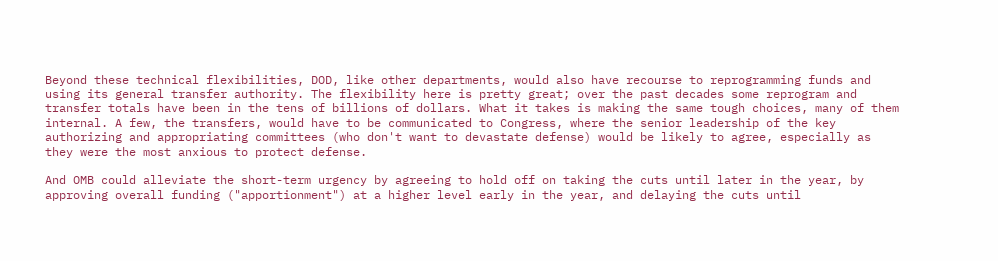Beyond these technical flexibilities, DOD, like other departments, would also have recourse to reprogramming funds and using its general transfer authority. The flexibility here is pretty great; over the past decades some reprogram and transfer totals have been in the tens of billions of dollars. What it takes is making the same tough choices, many of them internal. A few, the transfers, would have to be communicated to Congress, where the senior leadership of the key authorizing and appropriating committees (who don't want to devastate defense) would be likely to agree, especially as they were the most anxious to protect defense.

And OMB could alleviate the short-term urgency by agreeing to hold off on taking the cuts until later in the year, by approving overall funding ("apportionment") at a higher level early in the year, and delaying the cuts until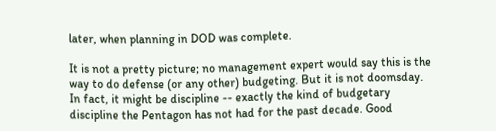later, when planning in DOD was complete.

It is not a pretty picture; no management expert would say this is the way to do defense (or any other) budgeting. But it is not doomsday. In fact, it might be discipline -- exactly the kind of budgetary discipline the Pentagon has not had for the past decade. Good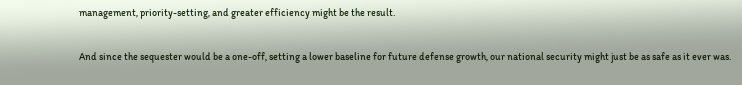management, priority-setting, and greater efficiency might be the result.

And since the sequester would be a one-off, setting a lower baseline for future defense growth, our national security might just be as safe as it ever was.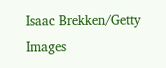Isaac Brekken/Getty Images